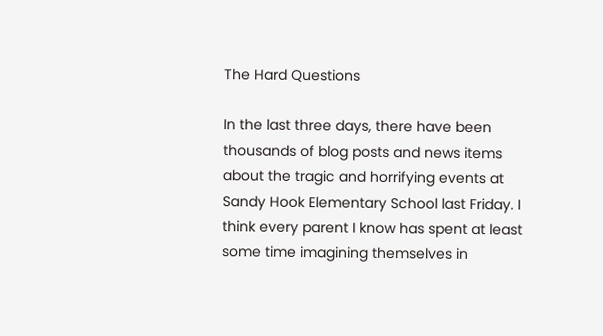The Hard Questions

In the last three days, there have been thousands of blog posts and news items about the tragic and horrifying events at Sandy Hook Elementary School last Friday. I think every parent I know has spent at least some time imagining themselves in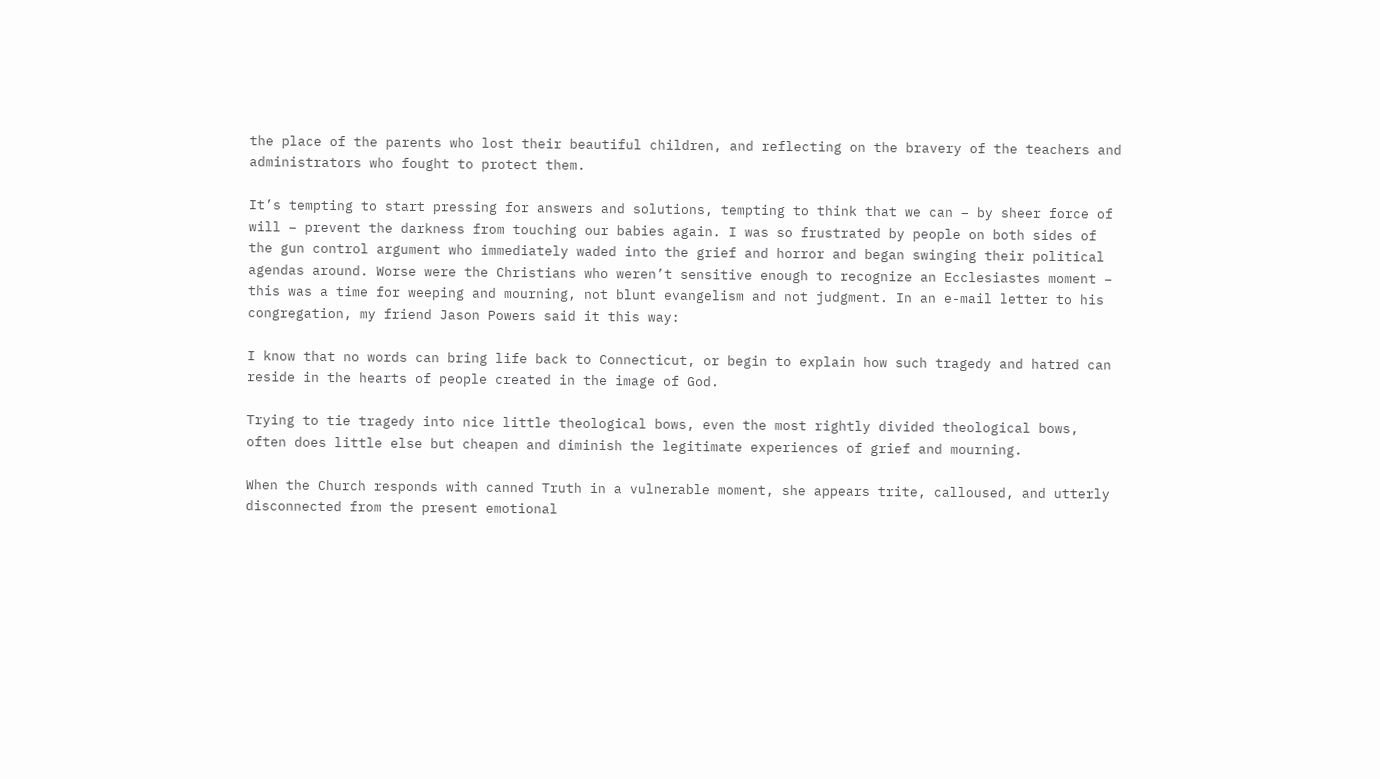the place of the parents who lost their beautiful children, and reflecting on the bravery of the teachers and administrators who fought to protect them.

It’s tempting to start pressing for answers and solutions, tempting to think that we can – by sheer force of will – prevent the darkness from touching our babies again. I was so frustrated by people on both sides of the gun control argument who immediately waded into the grief and horror and began swinging their political agendas around. Worse were the Christians who weren’t sensitive enough to recognize an Ecclesiastes moment – this was a time for weeping and mourning, not blunt evangelism and not judgment. In an e-mail letter to his congregation, my friend Jason Powers said it this way:

I know that no words can bring life back to Connecticut, or begin to explain how such tragedy and hatred can reside in the hearts of people created in the image of God.

Trying to tie tragedy into nice little theological bows, even the most rightly divided theological bows, often does little else but cheapen and diminish the legitimate experiences of grief and mourning.

When the Church responds with canned Truth in a vulnerable moment, she appears trite, calloused, and utterly disconnected from the present emotional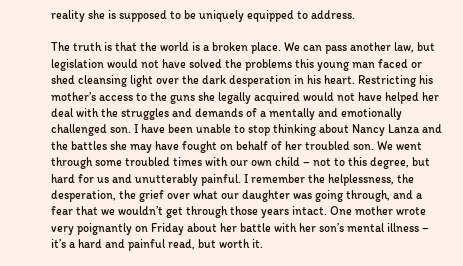reality she is supposed to be uniquely equipped to address.

The truth is that the world is a broken place. We can pass another law, but legislation would not have solved the problems this young man faced or shed cleansing light over the dark desperation in his heart. Restricting his mother’s access to the guns she legally acquired would not have helped her deal with the struggles and demands of a mentally and emotionally challenged son. I have been unable to stop thinking about Nancy Lanza and the battles she may have fought on behalf of her troubled son. We went through some troubled times with our own child – not to this degree, but hard for us and unutterably painful. I remember the helplessness, the desperation, the grief over what our daughter was going through, and a fear that we wouldn’t get through those years intact. One mother wrote very poignantly on Friday about her battle with her son’s mental illness – it’s a hard and painful read, but worth it.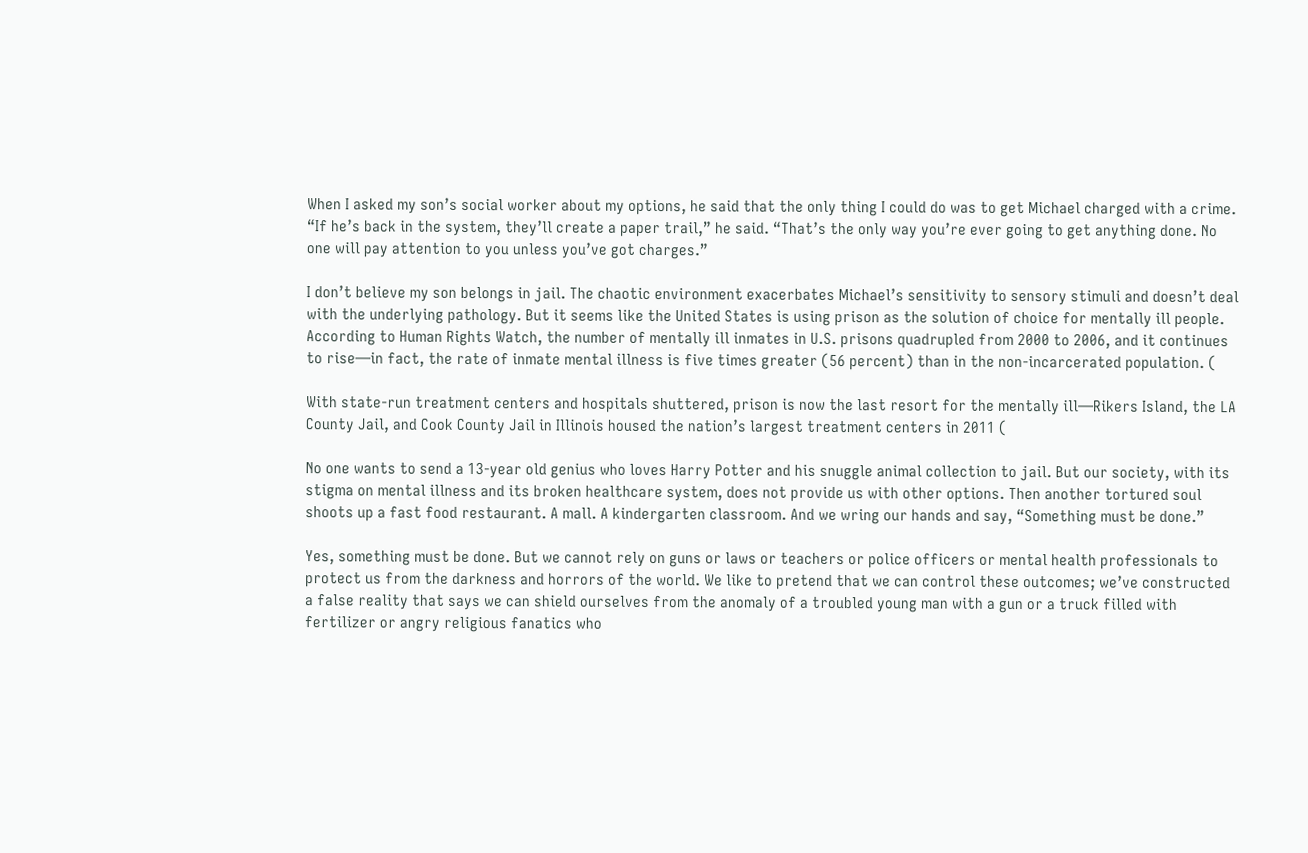When I asked my son’s social worker about my options, he said that the only thing I could do was to get Michael charged with a crime. “If he’s back in the system, they’ll create a paper trail,” he said. “That’s the only way you’re ever going to get anything done. No one will pay attention to you unless you’ve got charges.”

I don’t believe my son belongs in jail. The chaotic environment exacerbates Michael’s sensitivity to sensory stimuli and doesn’t deal with the underlying pathology. But it seems like the United States is using prison as the solution of choice for mentally ill people. According to Human Rights Watch, the number of mentally ill inmates in U.S. prisons quadrupled from 2000 to 2006, and it continues to rise—in fact, the rate of inmate mental illness is five times greater (56 percent) than in the non-incarcerated population. (

With state-run treatment centers and hospitals shuttered, prison is now the last resort for the mentally ill—Rikers Island, the LA County Jail, and Cook County Jail in Illinois housed the nation’s largest treatment centers in 2011 (

No one wants to send a 13-year old genius who loves Harry Potter and his snuggle animal collection to jail. But our society, with its stigma on mental illness and its broken healthcare system, does not provide us with other options. Then another tortured soul shoots up a fast food restaurant. A mall. A kindergarten classroom. And we wring our hands and say, “Something must be done.”

Yes, something must be done. But we cannot rely on guns or laws or teachers or police officers or mental health professionals to protect us from the darkness and horrors of the world. We like to pretend that we can control these outcomes; we’ve constructed a false reality that says we can shield ourselves from the anomaly of a troubled young man with a gun or a truck filled with fertilizer or angry religious fanatics who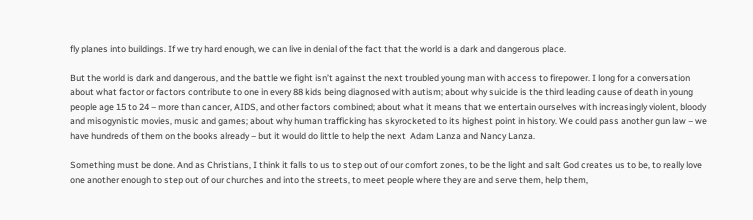fly planes into buildings. If we try hard enough, we can live in denial of the fact that the world is a dark and dangerous place.

But the world is dark and dangerous, and the battle we fight isn’t against the next troubled young man with access to firepower. I long for a conversation about what factor or factors contribute to one in every 88 kids being diagnosed with autism; about why suicide is the third leading cause of death in young people age 15 to 24 – more than cancer, AIDS, and other factors combined; about what it means that we entertain ourselves with increasingly violent, bloody and misogynistic movies, music and games; about why human trafficking has skyrocketed to its highest point in history. We could pass another gun law – we have hundreds of them on the books already – but it would do little to help the next  Adam Lanza and Nancy Lanza.

Something must be done. And as Christians, I think it falls to us to step out of our comfort zones, to be the light and salt God creates us to be, to really love one another enough to step out of our churches and into the streets, to meet people where they are and serve them, help them,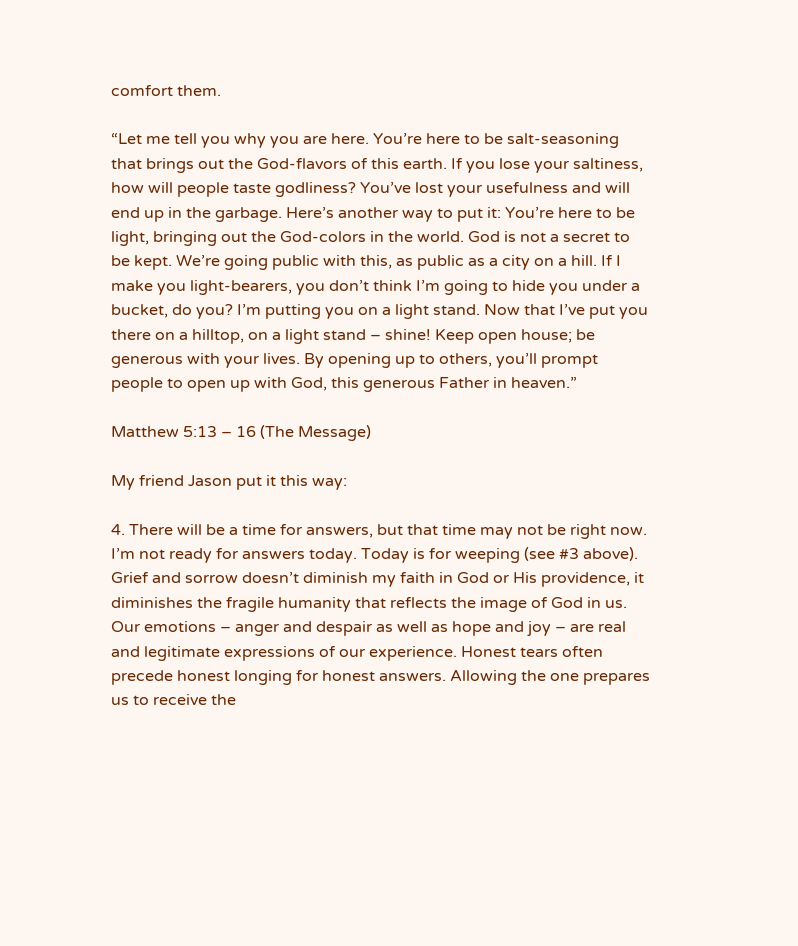comfort them.

“Let me tell you why you are here. You’re here to be salt-seasoning that brings out the God-flavors of this earth. If you lose your saltiness, how will people taste godliness? You’ve lost your usefulness and will end up in the garbage. Here’s another way to put it: You’re here to be light, bringing out the God-colors in the world. God is not a secret to be kept. We’re going public with this, as public as a city on a hill. If I make you light-bearers, you don’t think I’m going to hide you under a bucket, do you? I’m putting you on a light stand. Now that I’ve put you there on a hilltop, on a light stand – shine! Keep open house; be generous with your lives. By opening up to others, you’ll prompt people to open up with God, this generous Father in heaven.”

Matthew 5:13 – 16 (The Message)

My friend Jason put it this way:

4. There will be a time for answers, but that time may not be right now. I’m not ready for answers today. Today is for weeping (see #3 above). Grief and sorrow doesn’t diminish my faith in God or His providence, it diminishes the fragile humanity that reflects the image of God in us. Our emotions – anger and despair as well as hope and joy – are real and legitimate expressions of our experience. Honest tears often precede honest longing for honest answers. Allowing the one prepares us to receive the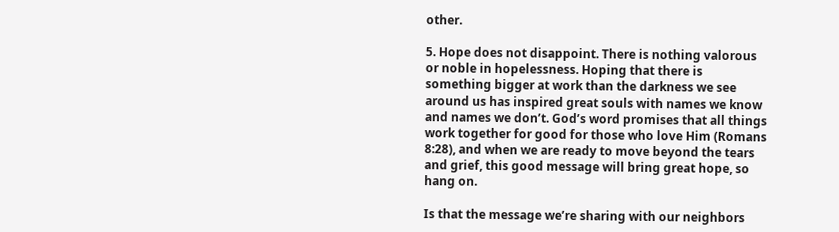other.

5. Hope does not disappoint. There is nothing valorous or noble in hopelessness. Hoping that there is something bigger at work than the darkness we see around us has inspired great souls with names we know and names we don’t. God’s word promises that all things work together for good for those who love Him (Romans 8:28), and when we are ready to move beyond the tears and grief, this good message will bring great hope, so hang on.

Is that the message we’re sharing with our neighbors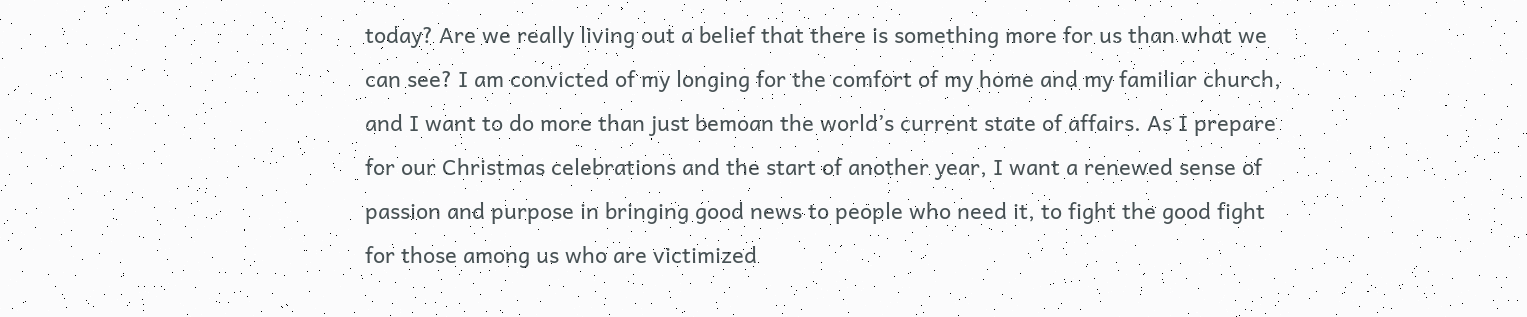today? Are we really living out a belief that there is something more for us than what we can see? I am convicted of my longing for the comfort of my home and my familiar church, and I want to do more than just bemoan the world’s current state of affairs. As I prepare for our Christmas celebrations and the start of another year, I want a renewed sense of passion and purpose in bringing good news to people who need it, to fight the good fight for those among us who are victimized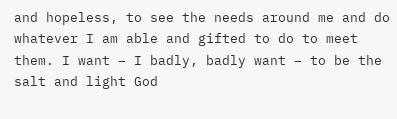and hopeless, to see the needs around me and do whatever I am able and gifted to do to meet them. I want – I badly, badly want – to be the salt and light God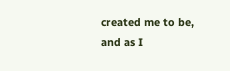created me to be, and as I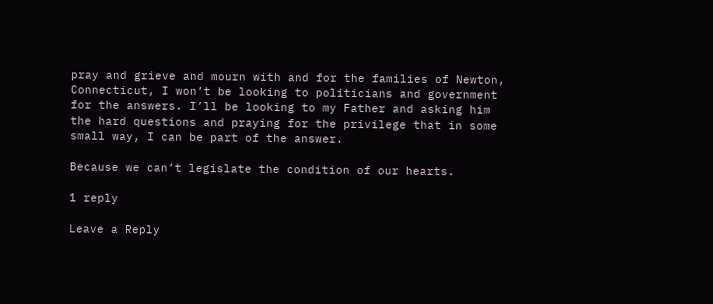pray and grieve and mourn with and for the families of Newton, Connecticut, I won’t be looking to politicians and government for the answers. I’ll be looking to my Father and asking him the hard questions and praying for the privilege that in some small way, I can be part of the answer.

Because we can’t legislate the condition of our hearts.

1 reply

Leave a Reply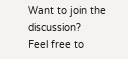Want to join the discussion?
Feel free to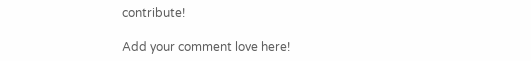contribute!

Add your comment love here!